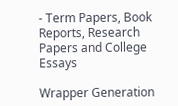- Term Papers, Book Reports, Research Papers and College Essays

Wrapper Generation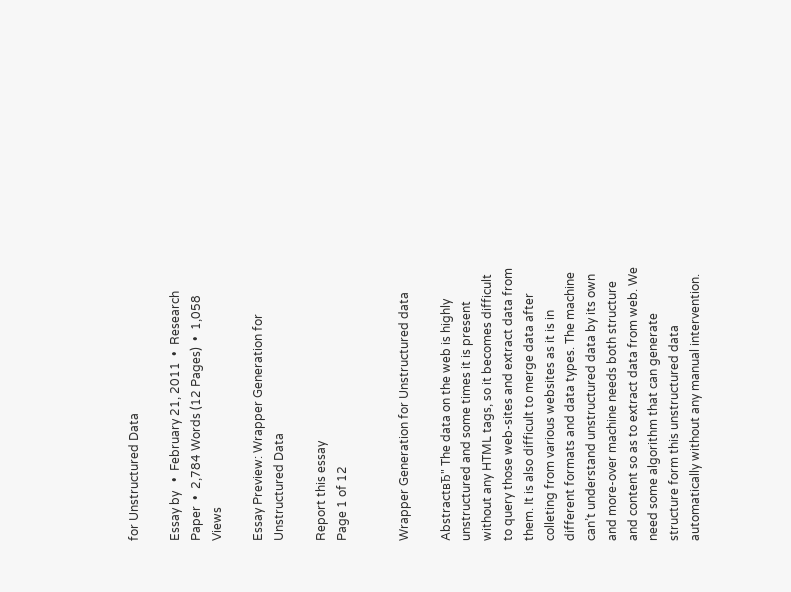for Unstructured Data

Essay by   •  February 21, 2011  •  Research Paper  •  2,784 Words (12 Pages)  •  1,058 Views

Essay Preview: Wrapper Generation for Unstructured Data

Report this essay
Page 1 of 12


Wrapper Generation for Unstructured data

AbstractвЂ" The data on the web is highly unstructured and some times it is present without any HTML tags, so it becomes difficult to query those web-sites and extract data from them. It is also difficult to merge data after colleting from various websites as it is in different formats and data types. The machine can’t understand unstructured data by its own and more-over machine needs both structure and content so as to extract data from web. We need some algorithm that can generate structure form this unstructured data automatically without any manual intervention.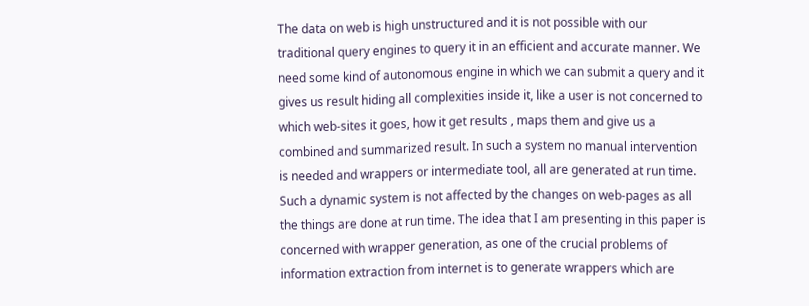The data on web is high unstructured and it is not possible with our traditional query engines to query it in an efficient and accurate manner. We need some kind of autonomous engine in which we can submit a query and it gives us result hiding all complexities inside it, like a user is not concerned to which web-sites it goes, how it get results , maps them and give us a combined and summarized result. In such a system no manual intervention is needed and wrappers or intermediate tool, all are generated at run time. Such a dynamic system is not affected by the changes on web-pages as all the things are done at run time. The idea that I am presenting in this paper is concerned with wrapper generation, as one of the crucial problems of information extraction from internet is to generate wrappers which are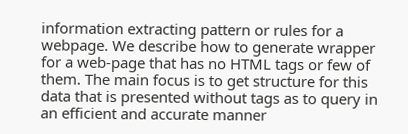information extracting pattern or rules for a webpage. We describe how to generate wrapper for a web-page that has no HTML tags or few of them. The main focus is to get structure for this data that is presented without tags as to query in an efficient and accurate manner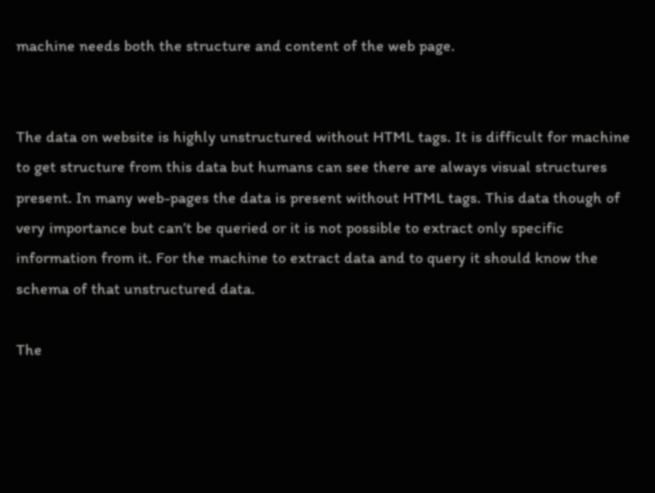machine needs both the structure and content of the web page.


The data on website is highly unstructured without HTML tags. It is difficult for machine to get structure from this data but humans can see there are always visual structures present. In many web-pages the data is present without HTML tags. This data though of very importance but can’t be queried or it is not possible to extract only specific information from it. For the machine to extract data and to query it should know the schema of that unstructured data.

The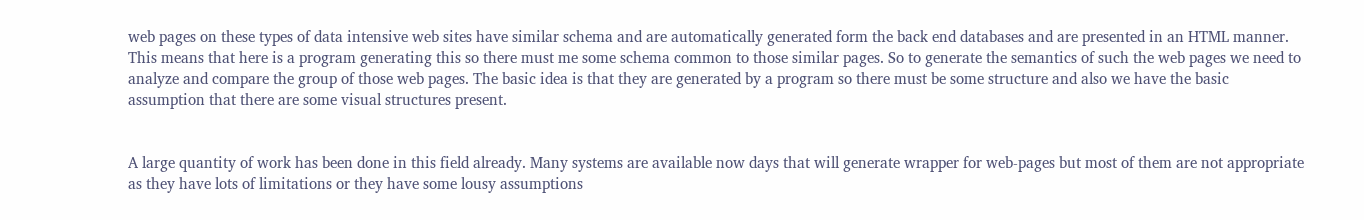web pages on these types of data intensive web sites have similar schema and are automatically generated form the back end databases and are presented in an HTML manner. This means that here is a program generating this so there must me some schema common to those similar pages. So to generate the semantics of such the web pages we need to analyze and compare the group of those web pages. The basic idea is that they are generated by a program so there must be some structure and also we have the basic assumption that there are some visual structures present.


A large quantity of work has been done in this field already. Many systems are available now days that will generate wrapper for web-pages but most of them are not appropriate as they have lots of limitations or they have some lousy assumptions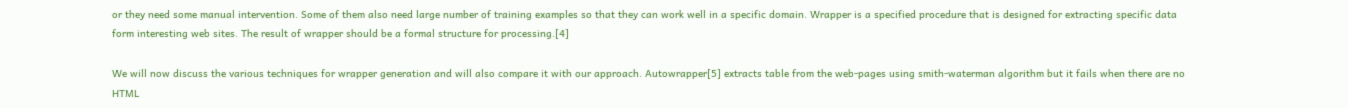or they need some manual intervention. Some of them also need large number of training examples so that they can work well in a specific domain. Wrapper is a specified procedure that is designed for extracting specific data form interesting web sites. The result of wrapper should be a formal structure for processing.[4]

We will now discuss the various techniques for wrapper generation and will also compare it with our approach. Autowrapper[5] extracts table from the web-pages using smith-waterman algorithm but it fails when there are no HTML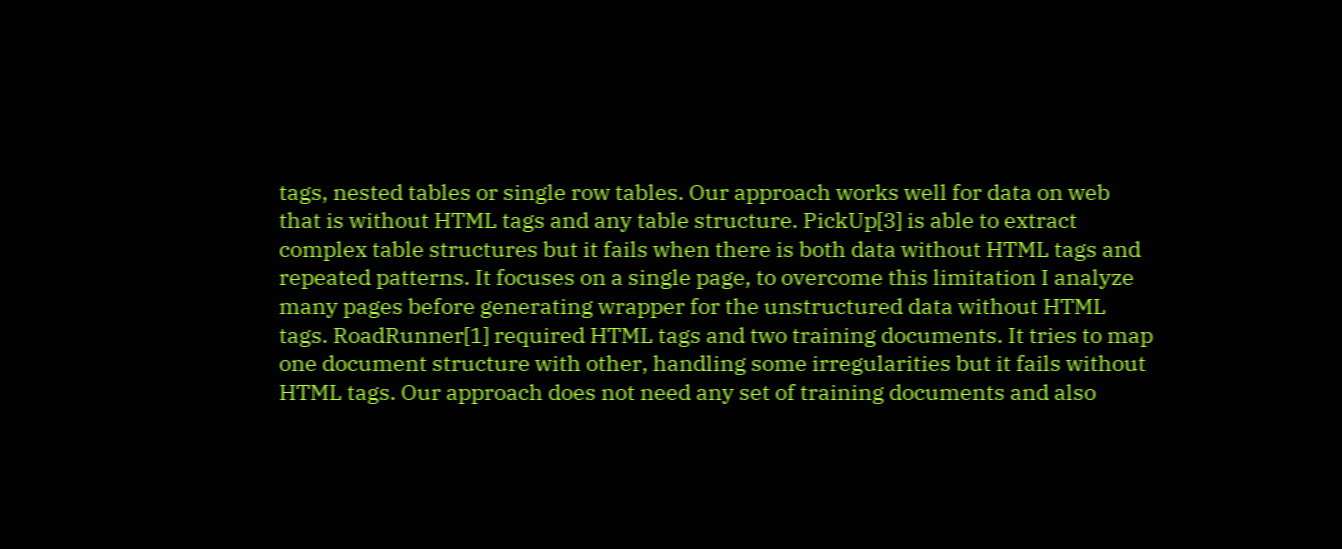tags, nested tables or single row tables. Our approach works well for data on web that is without HTML tags and any table structure. PickUp[3] is able to extract complex table structures but it fails when there is both data without HTML tags and repeated patterns. It focuses on a single page, to overcome this limitation I analyze many pages before generating wrapper for the unstructured data without HTML tags. RoadRunner[1] required HTML tags and two training documents. It tries to map one document structure with other, handling some irregularities but it fails without HTML tags. Our approach does not need any set of training documents and also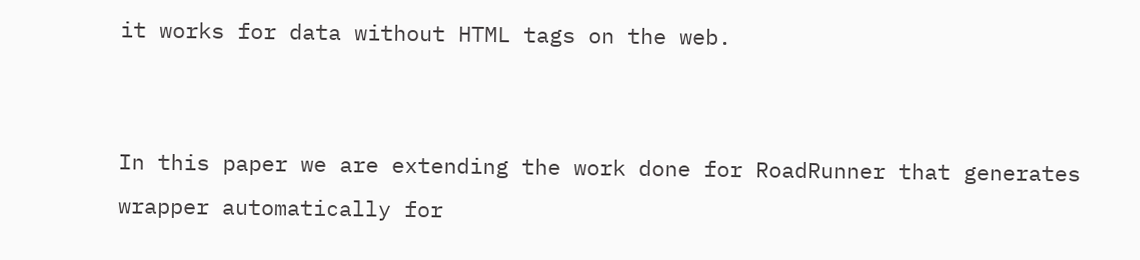it works for data without HTML tags on the web.


In this paper we are extending the work done for RoadRunner that generates wrapper automatically for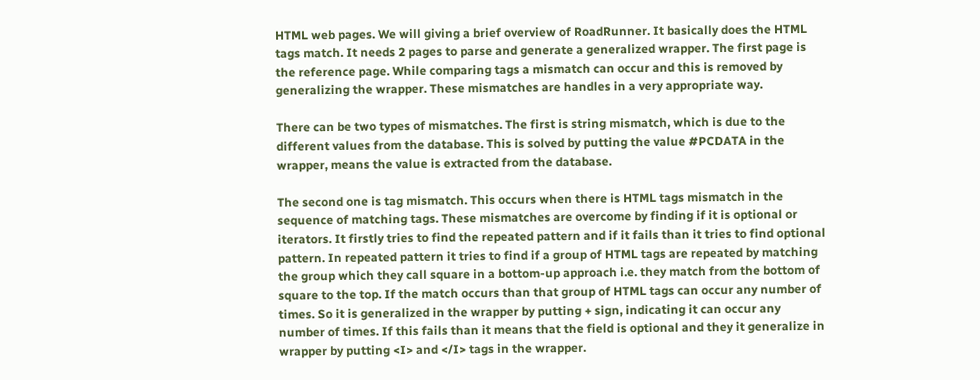HTML web pages. We will giving a brief overview of RoadRunner. It basically does the HTML tags match. It needs 2 pages to parse and generate a generalized wrapper. The first page is the reference page. While comparing tags a mismatch can occur and this is removed by generalizing the wrapper. These mismatches are handles in a very appropriate way.

There can be two types of mismatches. The first is string mismatch, which is due to the different values from the database. This is solved by putting the value #PCDATA in the wrapper, means the value is extracted from the database.

The second one is tag mismatch. This occurs when there is HTML tags mismatch in the sequence of matching tags. These mismatches are overcome by finding if it is optional or iterators. It firstly tries to find the repeated pattern and if it fails than it tries to find optional pattern. In repeated pattern it tries to find if a group of HTML tags are repeated by matching the group which they call square in a bottom-up approach i.e. they match from the bottom of square to the top. If the match occurs than that group of HTML tags can occur any number of times. So it is generalized in the wrapper by putting + sign, indicating it can occur any number of times. If this fails than it means that the field is optional and they it generalize in wrapper by putting <I> and </I> tags in the wrapper.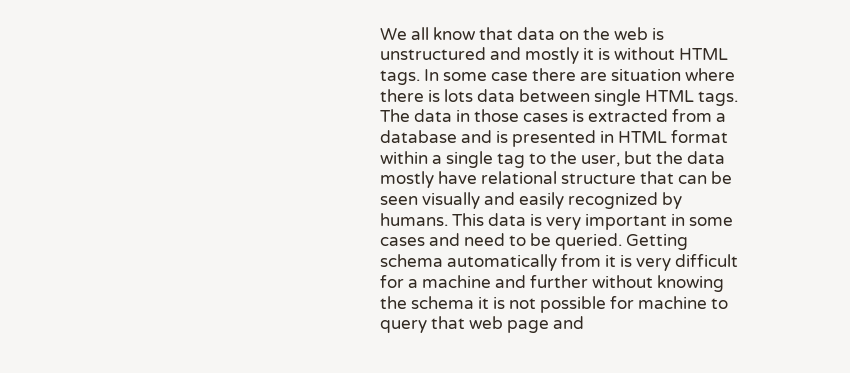We all know that data on the web is unstructured and mostly it is without HTML tags. In some case there are situation where there is lots data between single HTML tags. The data in those cases is extracted from a database and is presented in HTML format within a single tag to the user, but the data mostly have relational structure that can be seen visually and easily recognized by humans. This data is very important in some cases and need to be queried. Getting schema automatically from it is very difficult for a machine and further without knowing the schema it is not possible for machine to query that web page and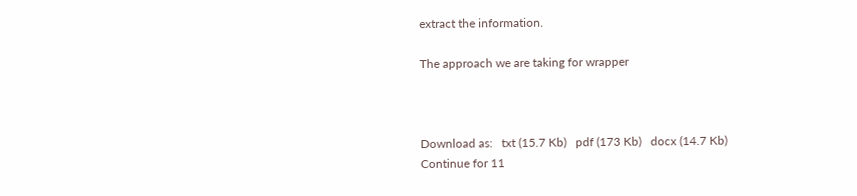extract the information.

The approach we are taking for wrapper



Download as:   txt (15.7 Kb)   pdf (173 Kb)   docx (14.7 Kb)
Continue for 11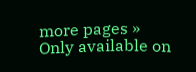more pages »
Only available on